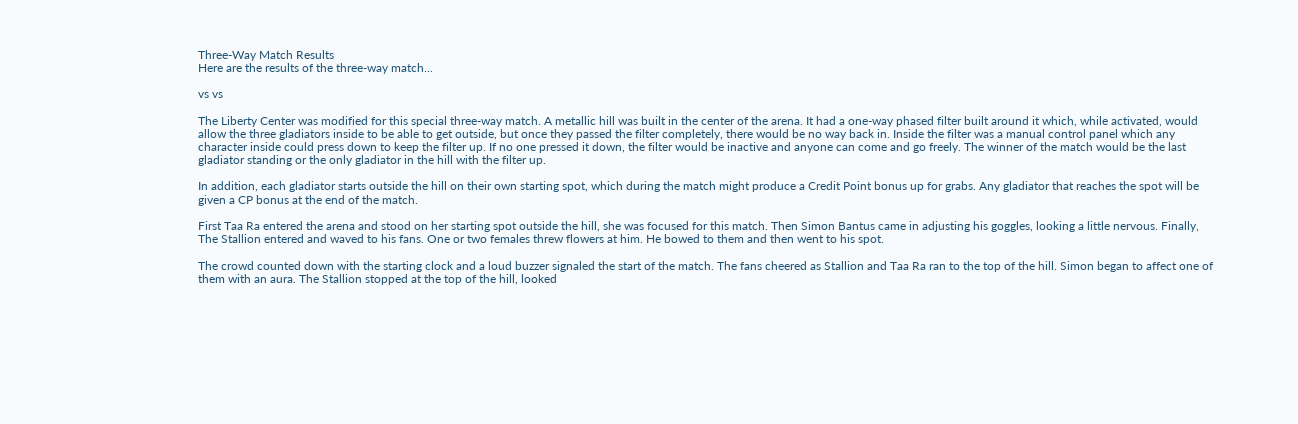Three-Way Match Results
Here are the results of the three-way match...

vs vs

The Liberty Center was modified for this special three-way match. A metallic hill was built in the center of the arena. It had a one-way phased filter built around it which, while activated, would allow the three gladiators inside to be able to get outside, but once they passed the filter completely, there would be no way back in. Inside the filter was a manual control panel which any character inside could press down to keep the filter up. If no one pressed it down, the filter would be inactive and anyone can come and go freely. The winner of the match would be the last gladiator standing or the only gladiator in the hill with the filter up.

In addition, each gladiator starts outside the hill on their own starting spot, which during the match might produce a Credit Point bonus up for grabs. Any gladiator that reaches the spot will be given a CP bonus at the end of the match.

First Taa Ra entered the arena and stood on her starting spot outside the hill, she was focused for this match. Then Simon Bantus came in adjusting his goggles, looking a little nervous. Finally, The Stallion entered and waved to his fans. One or two females threw flowers at him. He bowed to them and then went to his spot.

The crowd counted down with the starting clock and a loud buzzer signaled the start of the match. The fans cheered as Stallion and Taa Ra ran to the top of the hill. Simon began to affect one of them with an aura. The Stallion stopped at the top of the hill, looked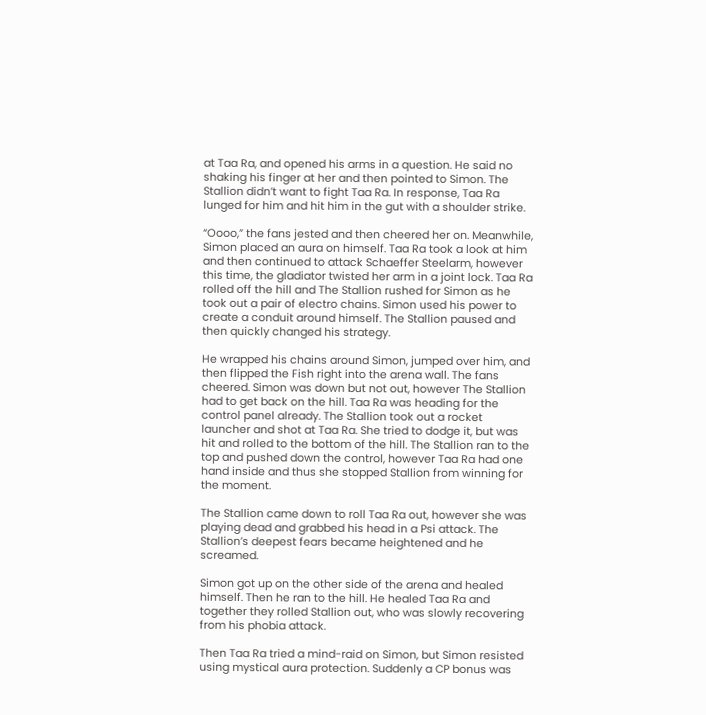at Taa Ra, and opened his arms in a question. He said no shaking his finger at her and then pointed to Simon. The Stallion didn’t want to fight Taa Ra. In response, Taa Ra lunged for him and hit him in the gut with a shoulder strike.

“Oooo,” the fans jested and then cheered her on. Meanwhile, Simon placed an aura on himself. Taa Ra took a look at him and then continued to attack Schaeffer Steelarm, however this time, the gladiator twisted her arm in a joint lock. Taa Ra rolled off the hill and The Stallion rushed for Simon as he took out a pair of electro chains. Simon used his power to create a conduit around himself. The Stallion paused and then quickly changed his strategy.

He wrapped his chains around Simon, jumped over him, and then flipped the Fish right into the arena wall. The fans cheered. Simon was down but not out, however The Stallion had to get back on the hill. Taa Ra was heading for the control panel already. The Stallion took out a rocket launcher and shot at Taa Ra. She tried to dodge it, but was hit and rolled to the bottom of the hill. The Stallion ran to the top and pushed down the control, however Taa Ra had one hand inside and thus she stopped Stallion from winning for the moment.

The Stallion came down to roll Taa Ra out, however she was playing dead and grabbed his head in a Psi attack. The Stallion’s deepest fears became heightened and he screamed.

Simon got up on the other side of the arena and healed himself. Then he ran to the hill. He healed Taa Ra and together they rolled Stallion out, who was slowly recovering from his phobia attack.

Then Taa Ra tried a mind-raid on Simon, but Simon resisted using mystical aura protection. Suddenly a CP bonus was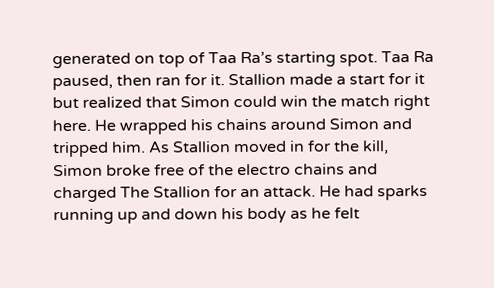generated on top of Taa Ra’s starting spot. Taa Ra paused, then ran for it. Stallion made a start for it but realized that Simon could win the match right here. He wrapped his chains around Simon and tripped him. As Stallion moved in for the kill, Simon broke free of the electro chains and charged The Stallion for an attack. He had sparks running up and down his body as he felt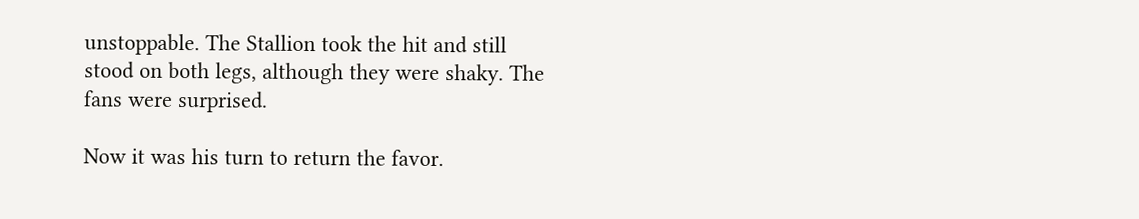unstoppable. The Stallion took the hit and still stood on both legs, although they were shaky. The fans were surprised.

Now it was his turn to return the favor.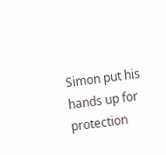Simon put his hands up for protection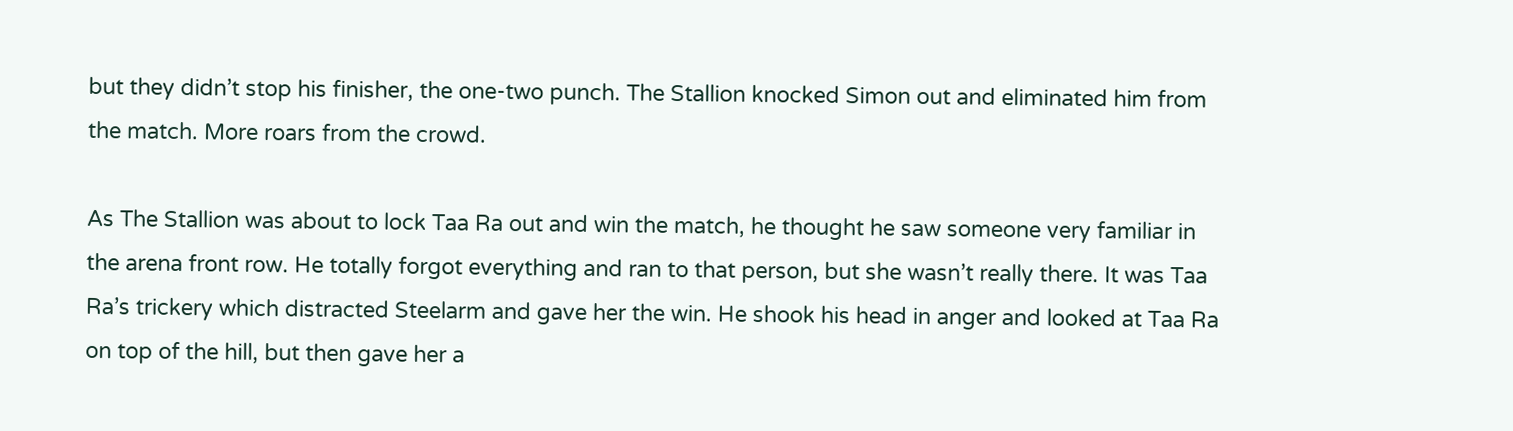but they didn’t stop his finisher, the one-two punch. The Stallion knocked Simon out and eliminated him from the match. More roars from the crowd.

As The Stallion was about to lock Taa Ra out and win the match, he thought he saw someone very familiar in the arena front row. He totally forgot everything and ran to that person, but she wasn’t really there. It was Taa Ra’s trickery which distracted Steelarm and gave her the win. He shook his head in anger and looked at Taa Ra on top of the hill, but then gave her a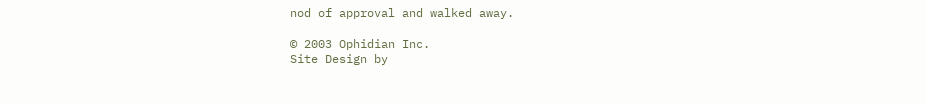nod of approval and walked away.

© 2003 Ophidian Inc.
Site Design by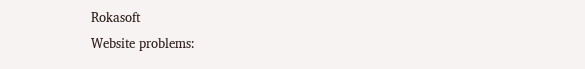Rokasoft
Website problems: